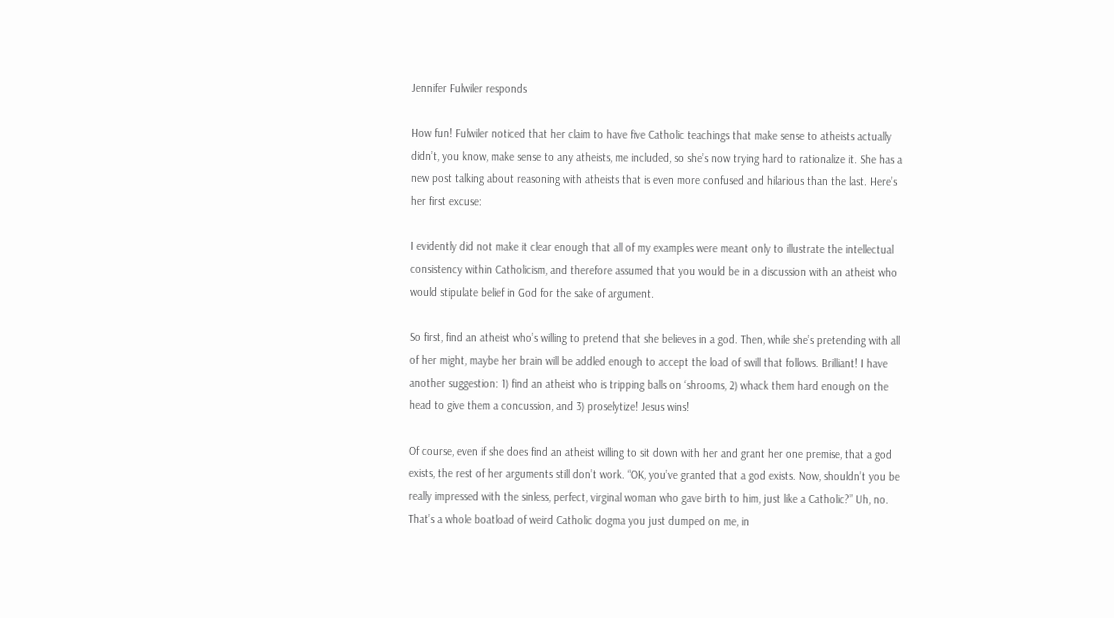Jennifer Fulwiler responds

How fun! Fulwiler noticed that her claim to have five Catholic teachings that make sense to atheists actually didn’t, you know, make sense to any atheists, me included, so she’s now trying hard to rationalize it. She has a new post talking about reasoning with atheists that is even more confused and hilarious than the last. Here’s her first excuse:

I evidently did not make it clear enough that all of my examples were meant only to illustrate the intellectual consistency within Catholicism, and therefore assumed that you would be in a discussion with an atheist who would stipulate belief in God for the sake of argument.

So first, find an atheist who’s willing to pretend that she believes in a god. Then, while she’s pretending with all of her might, maybe her brain will be addled enough to accept the load of swill that follows. Brilliant! I have another suggestion: 1) find an atheist who is tripping balls on ‘shrooms, 2) whack them hard enough on the head to give them a concussion, and 3) proselytize! Jesus wins!

Of course, even if she does find an atheist willing to sit down with her and grant her one premise, that a god exists, the rest of her arguments still don’t work. “OK, you’ve granted that a god exists. Now, shouldn’t you be really impressed with the sinless, perfect, virginal woman who gave birth to him, just like a Catholic?” Uh, no. That’s a whole boatload of weird Catholic dogma you just dumped on me, in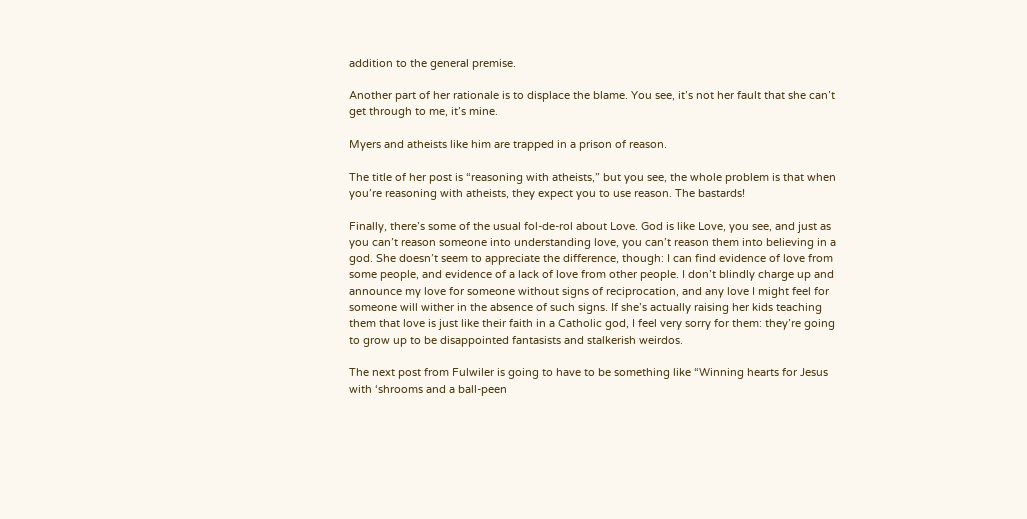addition to the general premise.

Another part of her rationale is to displace the blame. You see, it’s not her fault that she can’t get through to me, it’s mine.

Myers and atheists like him are trapped in a prison of reason.

The title of her post is “reasoning with atheists,” but you see, the whole problem is that when you’re reasoning with atheists, they expect you to use reason. The bastards!

Finally, there’s some of the usual fol-de-rol about Love. God is like Love, you see, and just as you can’t reason someone into understanding love, you can’t reason them into believing in a god. She doesn’t seem to appreciate the difference, though: I can find evidence of love from some people, and evidence of a lack of love from other people. I don’t blindly charge up and announce my love for someone without signs of reciprocation, and any love I might feel for someone will wither in the absence of such signs. If she’s actually raising her kids teaching them that love is just like their faith in a Catholic god, I feel very sorry for them: they’re going to grow up to be disappointed fantasists and stalkerish weirdos.

The next post from Fulwiler is going to have to be something like “Winning hearts for Jesus with ‘shrooms and a ball-peen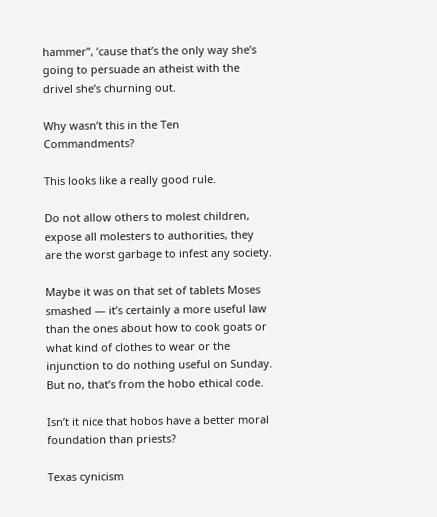hammer”, ’cause that’s the only way she’s going to persuade an atheist with the drivel she’s churning out.

Why wasn’t this in the Ten Commandments?

This looks like a really good rule.

Do not allow others to molest children, expose all molesters to authorities, they are the worst garbage to infest any society.

Maybe it was on that set of tablets Moses smashed — it’s certainly a more useful law than the ones about how to cook goats or what kind of clothes to wear or the injunction to do nothing useful on Sunday. But no, that’s from the hobo ethical code.

Isn’t it nice that hobos have a better moral foundation than priests?

Texas cynicism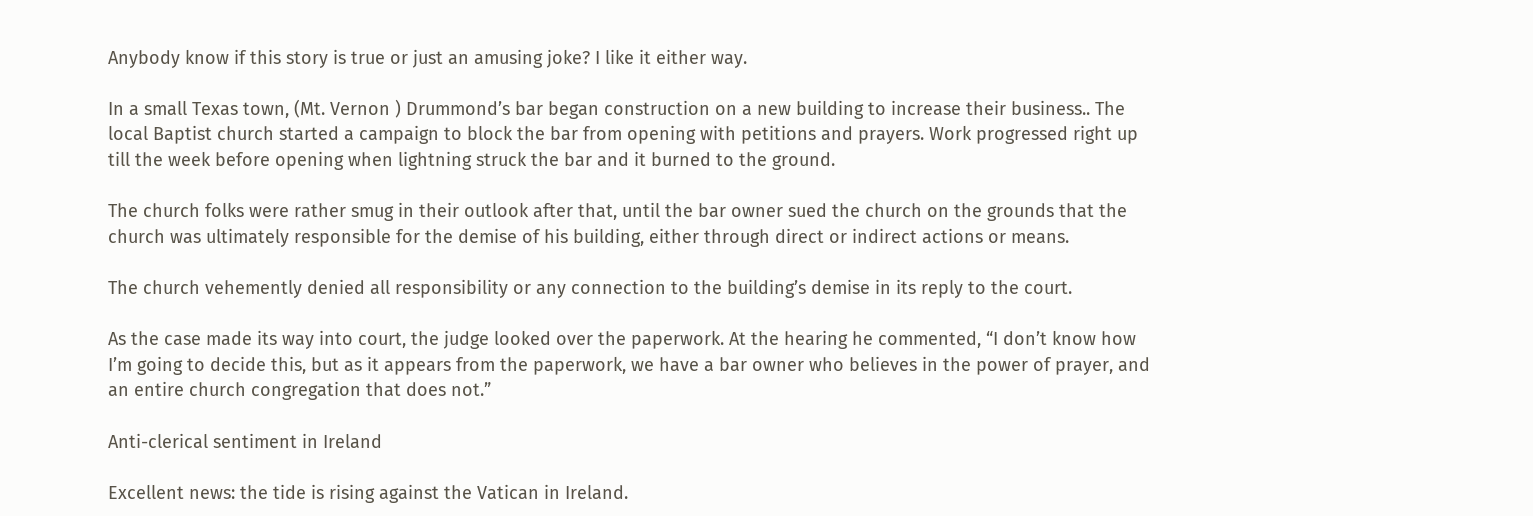Anybody know if this story is true or just an amusing joke? I like it either way.

In a small Texas town, (Mt. Vernon ) Drummond’s bar began construction on a new building to increase their business.. The local Baptist church started a campaign to block the bar from opening with petitions and prayers. Work progressed right up till the week before opening when lightning struck the bar and it burned to the ground.

The church folks were rather smug in their outlook after that, until the bar owner sued the church on the grounds that the church was ultimately responsible for the demise of his building, either through direct or indirect actions or means.

The church vehemently denied all responsibility or any connection to the building’s demise in its reply to the court.

As the case made its way into court, the judge looked over the paperwork. At the hearing he commented, “I don’t know how I’m going to decide this, but as it appears from the paperwork, we have a bar owner who believes in the power of prayer, and an entire church congregation that does not.”

Anti-clerical sentiment in Ireland

Excellent news: the tide is rising against the Vatican in Ireland.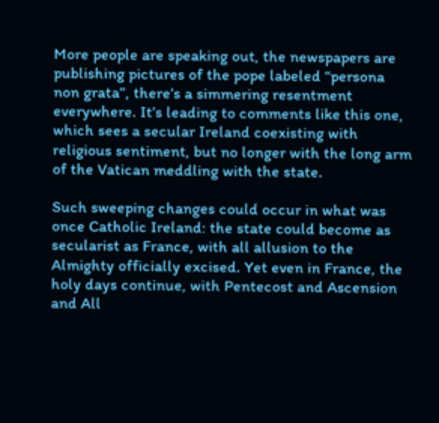More people are speaking out, the newspapers are publishing pictures of the pope labeled “persona non grata”, there’s a simmering resentment everywhere. It’s leading to comments like this one, which sees a secular Ireland coexisting with religious sentiment, but no longer with the long arm of the Vatican meddling with the state.

Such sweeping changes could occur in what was once Catholic Ireland: the state could become as secularist as France, with all allusion to the Almighty officially excised. Yet even in France, the holy days continue, with Pentecost and Ascension and All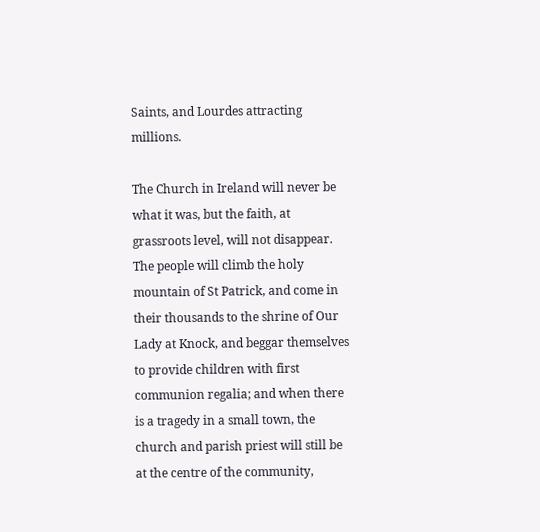Saints, and Lourdes attracting millions.

The Church in Ireland will never be what it was, but the faith, at grassroots level, will not disappear. The people will climb the holy mountain of St Patrick, and come in their thousands to the shrine of Our Lady at Knock, and beggar themselves to provide children with first communion regalia; and when there is a tragedy in a small town, the church and parish priest will still be at the centre of the community,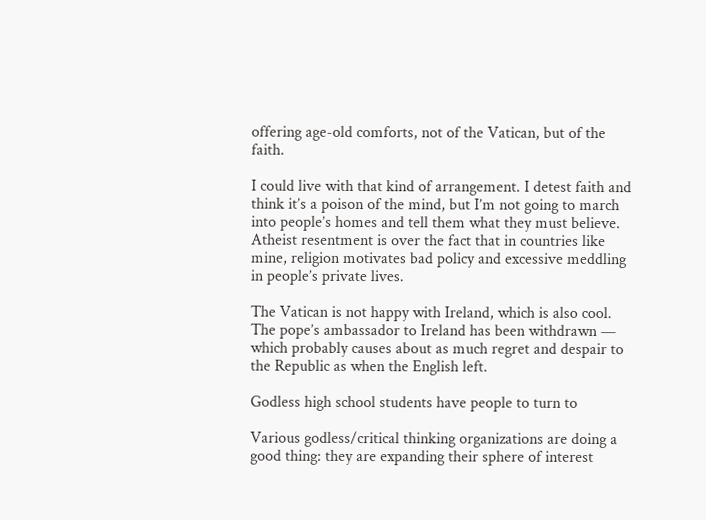offering age-old comforts, not of the Vatican, but of the faith.

I could live with that kind of arrangement. I detest faith and think it’s a poison of the mind, but I’m not going to march into people’s homes and tell them what they must believe. Atheist resentment is over the fact that in countries like mine, religion motivates bad policy and excessive meddling in people’s private lives.

The Vatican is not happy with Ireland, which is also cool. The pope’s ambassador to Ireland has been withdrawn — which probably causes about as much regret and despair to the Republic as when the English left.

Godless high school students have people to turn to

Various godless/critical thinking organizations are doing a good thing: they are expanding their sphere of interest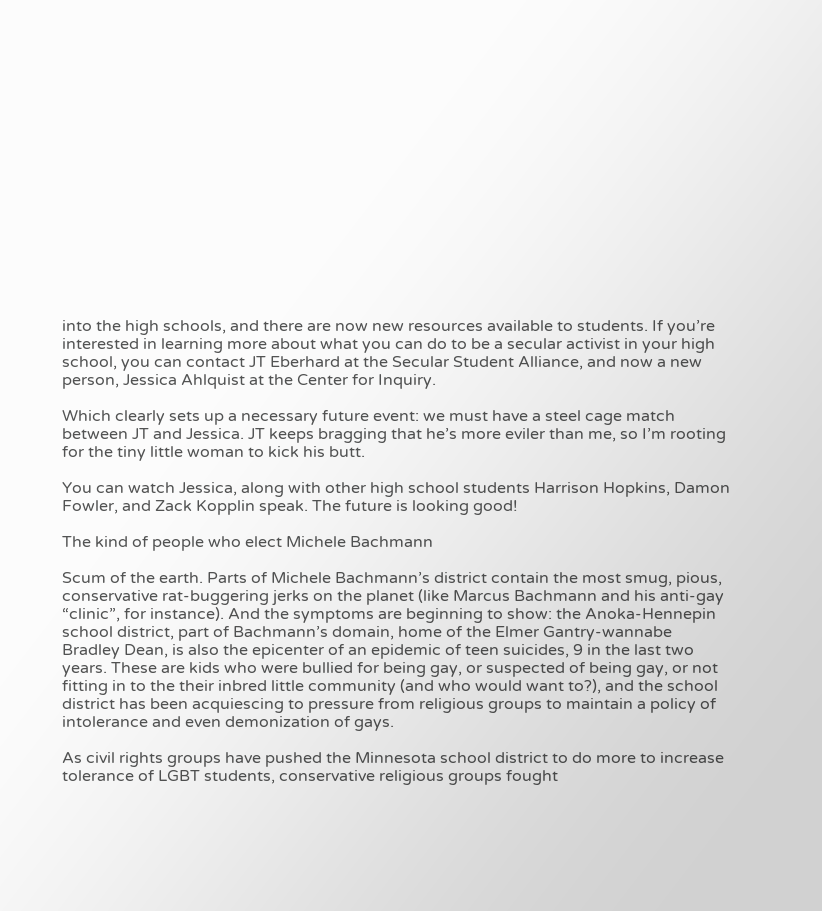into the high schools, and there are now new resources available to students. If you’re interested in learning more about what you can do to be a secular activist in your high school, you can contact JT Eberhard at the Secular Student Alliance, and now a new person, Jessica Ahlquist at the Center for Inquiry.

Which clearly sets up a necessary future event: we must have a steel cage match between JT and Jessica. JT keeps bragging that he’s more eviler than me, so I’m rooting for the tiny little woman to kick his butt.

You can watch Jessica, along with other high school students Harrison Hopkins, Damon Fowler, and Zack Kopplin speak. The future is looking good!

The kind of people who elect Michele Bachmann

Scum of the earth. Parts of Michele Bachmann’s district contain the most smug, pious, conservative rat-buggering jerks on the planet (like Marcus Bachmann and his anti-gay “clinic”, for instance). And the symptoms are beginning to show: the Anoka-Hennepin school district, part of Bachmann’s domain, home of the Elmer Gantry-wannabe Bradley Dean, is also the epicenter of an epidemic of teen suicides, 9 in the last two years. These are kids who were bullied for being gay, or suspected of being gay, or not fitting in to the their inbred little community (and who would want to?), and the school district has been acquiescing to pressure from religious groups to maintain a policy of intolerance and even demonization of gays.

As civil rights groups have pushed the Minnesota school district to do more to increase tolerance of LGBT students, conservative religious groups fought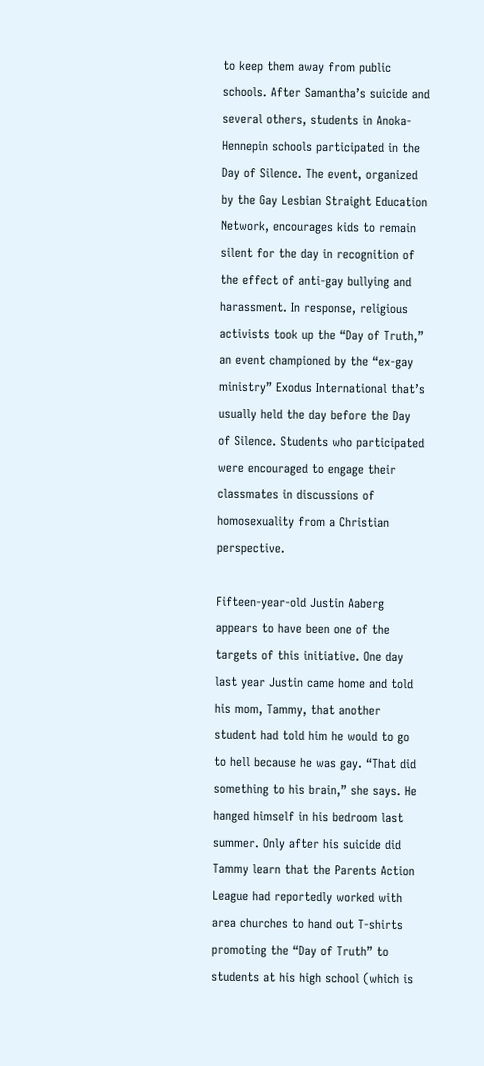to keep them away from public schools. After Samantha’s suicide and several others, students in Anoka-Hennepin schools participated in the Day of Silence. The event, organized by the Gay Lesbian Straight Education Network, encourages kids to remain silent for the day in recognition of the effect of anti-gay bullying and harassment. In response, religious activists took up the “Day of Truth,” an event championed by the “ex-gay ministry” Exodus International that’s usually held the day before the Day of Silence. Students who participated were encouraged to engage their classmates in discussions of homosexuality from a Christian perspective.

Fifteen-year-old Justin Aaberg appears to have been one of the targets of this initiative. One day last year Justin came home and told his mom, Tammy, that another student had told him he would to go to hell because he was gay. “That did something to his brain,” she says. He hanged himself in his bedroom last summer. Only after his suicide did Tammy learn that the Parents Action League had reportedly worked with area churches to hand out T-shirts promoting the “Day of Truth” to students at his high school (which is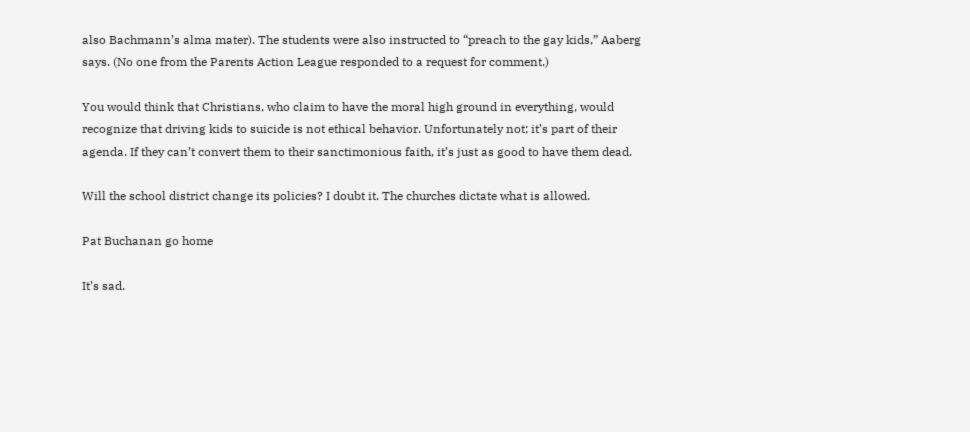also Bachmann’s alma mater). The students were also instructed to “preach to the gay kids,” Aaberg says. (No one from the Parents Action League responded to a request for comment.)

You would think that Christians, who claim to have the moral high ground in everything, would recognize that driving kids to suicide is not ethical behavior. Unfortunately not; it’s part of their agenda. If they can’t convert them to their sanctimonious faith, it’s just as good to have them dead.

Will the school district change its policies? I doubt it. The churches dictate what is allowed.

Pat Buchanan go home

It’s sad.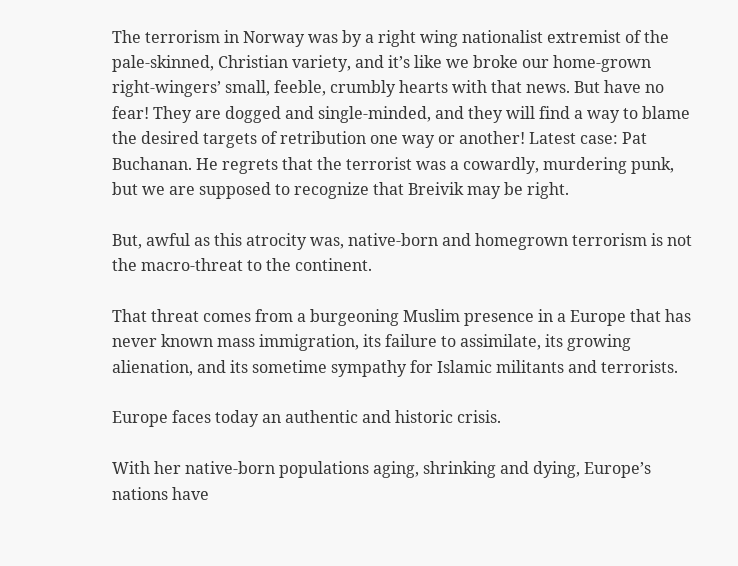The terrorism in Norway was by a right wing nationalist extremist of the pale-skinned, Christian variety, and it’s like we broke our home-grown right-wingers’ small, feeble, crumbly hearts with that news. But have no fear! They are dogged and single-minded, and they will find a way to blame the desired targets of retribution one way or another! Latest case: Pat Buchanan. He regrets that the terrorist was a cowardly, murdering punk, but we are supposed to recognize that Breivik may be right.

But, awful as this atrocity was, native-born and homegrown terrorism is not the macro-threat to the continent.

That threat comes from a burgeoning Muslim presence in a Europe that has never known mass immigration, its failure to assimilate, its growing alienation, and its sometime sympathy for Islamic militants and terrorists.

Europe faces today an authentic and historic crisis.

With her native-born populations aging, shrinking and dying, Europe’s nations have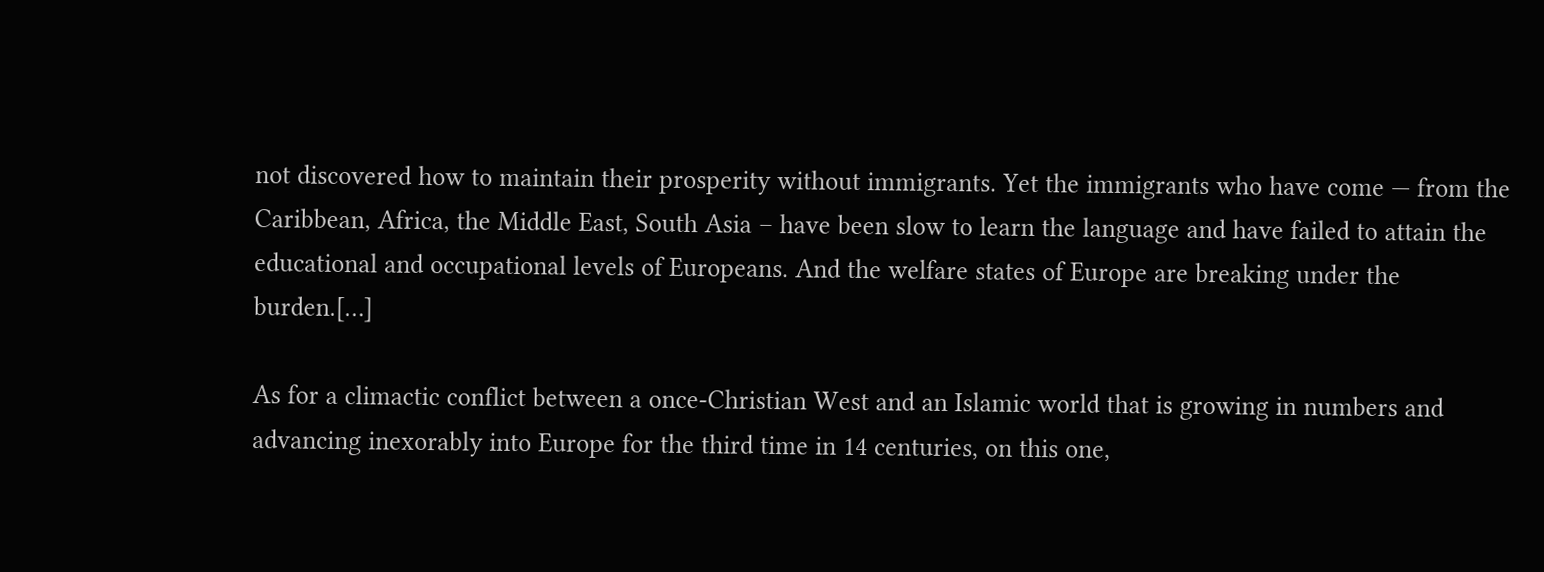not discovered how to maintain their prosperity without immigrants. Yet the immigrants who have come — from the Caribbean, Africa, the Middle East, South Asia – have been slow to learn the language and have failed to attain the educational and occupational levels of Europeans. And the welfare states of Europe are breaking under the burden.[…]

As for a climactic conflict between a once-Christian West and an Islamic world that is growing in numbers and advancing inexorably into Europe for the third time in 14 centuries, on this one,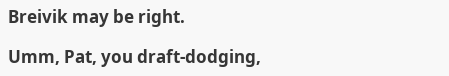Breivik may be right.

Umm, Pat, you draft-dodging,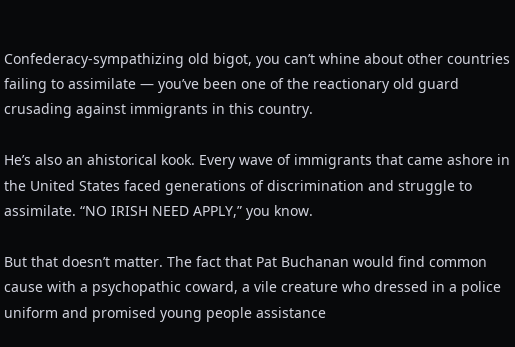Confederacy-sympathizing old bigot, you can’t whine about other countries failing to assimilate — you’ve been one of the reactionary old guard crusading against immigrants in this country.

He’s also an ahistorical kook. Every wave of immigrants that came ashore in the United States faced generations of discrimination and struggle to assimilate. “NO IRISH NEED APPLY,” you know.

But that doesn’t matter. The fact that Pat Buchanan would find common cause with a psychopathic coward, a vile creature who dressed in a police uniform and promised young people assistance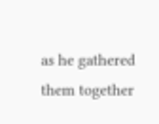as he gathered them together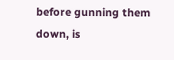before gunning them down, is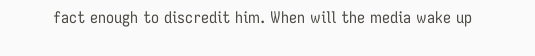fact enough to discredit him. When will the media wake up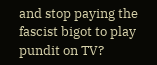and stop paying the fascist bigot to play pundit on TV?